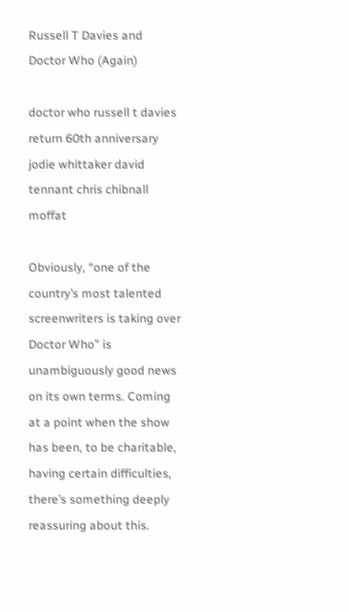Russell T Davies and Doctor Who (Again)

doctor who russell t davies return 60th anniversary jodie whittaker david tennant chris chibnall moffat

Obviously, “one of the country’s most talented screenwriters is taking over Doctor Who” is unambiguously good news on its own terms. Coming at a point when the show has been, to be charitable, having certain difficulties, there’s something deeply reassuring about this.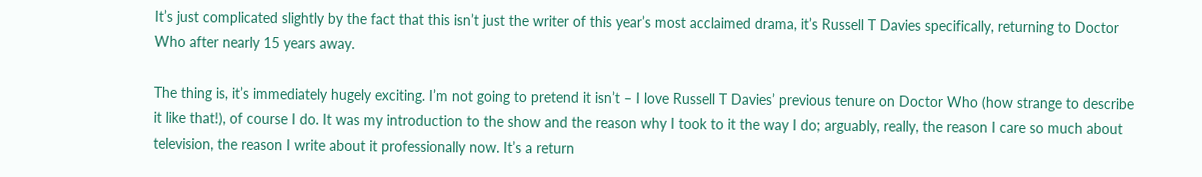It’s just complicated slightly by the fact that this isn’t just the writer of this year’s most acclaimed drama, it’s Russell T Davies specifically, returning to Doctor Who after nearly 15 years away.

The thing is, it’s immediately hugely exciting. I’m not going to pretend it isn’t – I love Russell T Davies’ previous tenure on Doctor Who (how strange to describe it like that!), of course I do. It was my introduction to the show and the reason why I took to it the way I do; arguably, really, the reason I care so much about television, the reason I write about it professionally now. It’s a return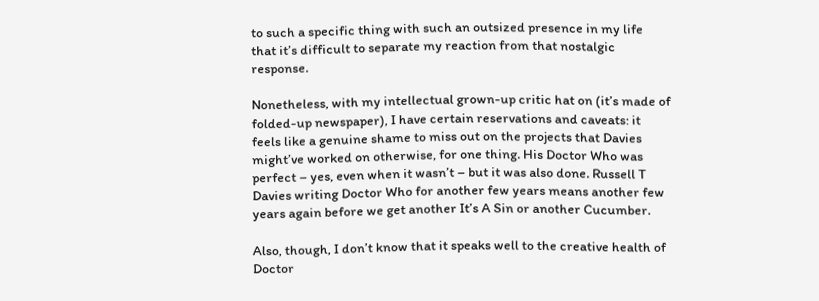to such a specific thing with such an outsized presence in my life that it’s difficult to separate my reaction from that nostalgic response.

Nonetheless, with my intellectual grown-up critic hat on (it’s made of folded-up newspaper), I have certain reservations and caveats: it feels like a genuine shame to miss out on the projects that Davies might’ve worked on otherwise, for one thing. His Doctor Who was perfect – yes, even when it wasn’t – but it was also done. Russell T Davies writing Doctor Who for another few years means another few years again before we get another It’s A Sin or another Cucumber.

Also, though, I don’t know that it speaks well to the creative health of Doctor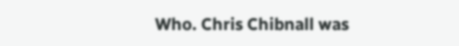Who. Chris Chibnall was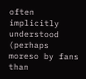often implicitly understood (perhaps moreso by fans than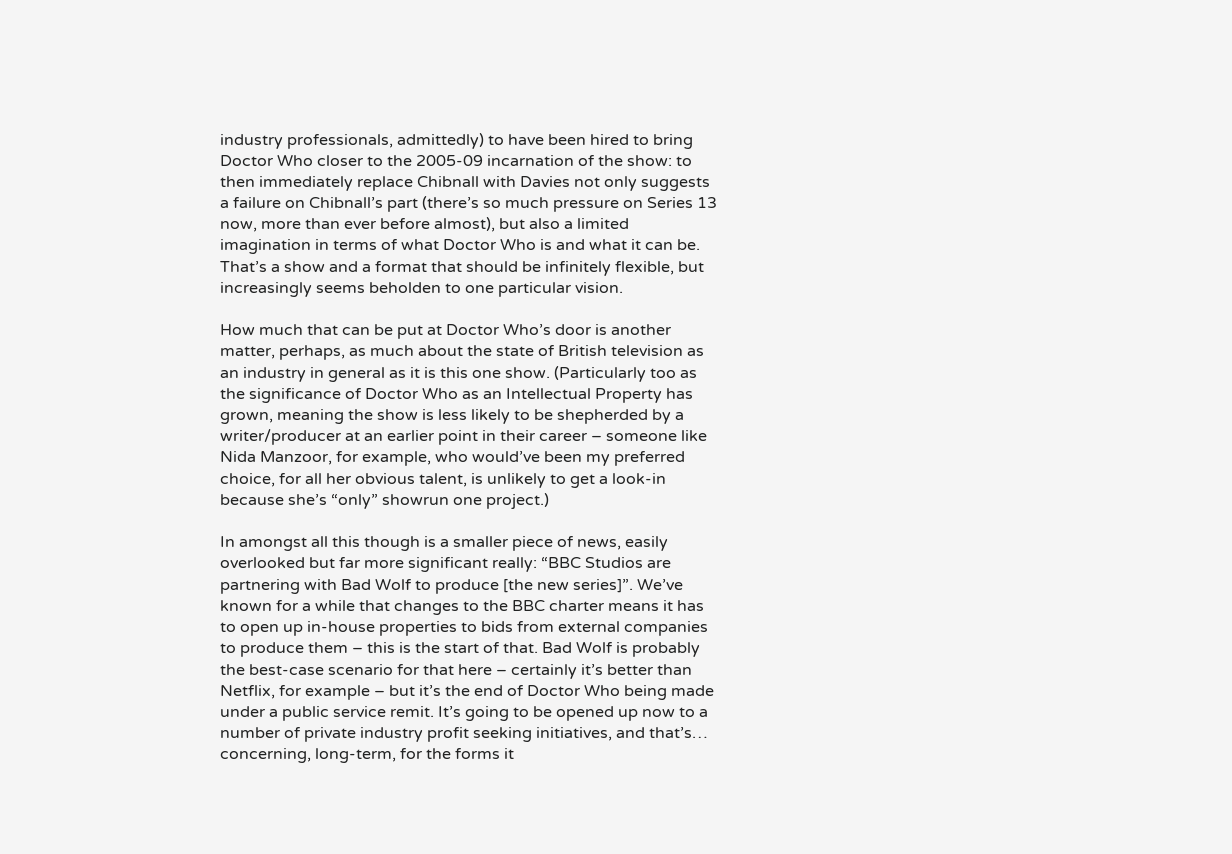industry professionals, admittedly) to have been hired to bring Doctor Who closer to the 2005-09 incarnation of the show: to then immediately replace Chibnall with Davies not only suggests a failure on Chibnall’s part (there’s so much pressure on Series 13 now, more than ever before almost), but also a limited imagination in terms of what Doctor Who is and what it can be. That’s a show and a format that should be infinitely flexible, but increasingly seems beholden to one particular vision.

How much that can be put at Doctor Who’s door is another matter, perhaps, as much about the state of British television as an industry in general as it is this one show. (Particularly too as the significance of Doctor Who as an Intellectual Property has grown, meaning the show is less likely to be shepherded by a writer/producer at an earlier point in their career – someone like Nida Manzoor, for example, who would’ve been my preferred choice, for all her obvious talent, is unlikely to get a look-in because she’s “only” showrun one project.)

In amongst all this though is a smaller piece of news, easily overlooked but far more significant really: “BBC Studios are partnering with Bad Wolf to produce [the new series]”. We’ve known for a while that changes to the BBC charter means it has to open up in-house properties to bids from external companies to produce them – this is the start of that. Bad Wolf is probably the best-case scenario for that here – certainly it’s better than Netflix, for example – but it’s the end of Doctor Who being made under a public service remit. It’s going to be opened up now to a number of private industry profit seeking initiatives, and that’s… concerning, long-term, for the forms it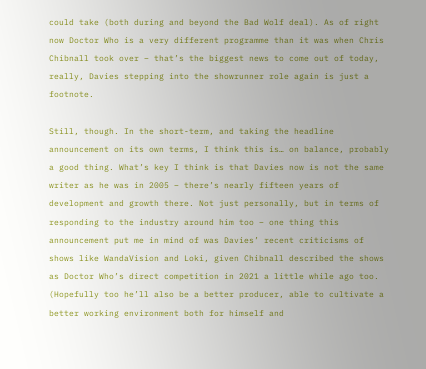could take (both during and beyond the Bad Wolf deal). As of right now Doctor Who is a very different programme than it was when Chris Chibnall took over – that’s the biggest news to come out of today, really, Davies stepping into the showrunner role again is just a footnote.

Still, though. In the short-term, and taking the headline announcement on its own terms, I think this is… on balance, probably a good thing. What’s key I think is that Davies now is not the same writer as he was in 2005 – there’s nearly fifteen years of development and growth there. Not just personally, but in terms of responding to the industry around him too – one thing this announcement put me in mind of was Davies’ recent criticisms of shows like WandaVision and Loki, given Chibnall described the shows as Doctor Who’s direct competition in 2021 a little while ago too. (Hopefully too he’ll also be a better producer, able to cultivate a better working environment both for himself and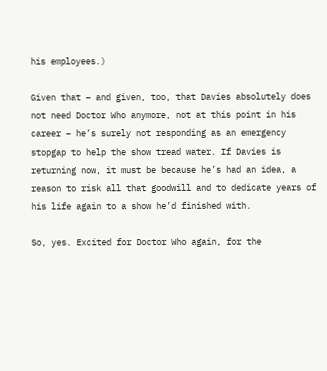his employees.)

Given that – and given, too, that Davies absolutely does not need Doctor Who anymore, not at this point in his career – he’s surely not responding as an emergency stopgap to help the show tread water. If Davies is returning now, it must be because he’s had an idea, a reason to risk all that goodwill and to dedicate years of his life again to a show he’d finished with.

So, yes. Excited for Doctor Who again, for the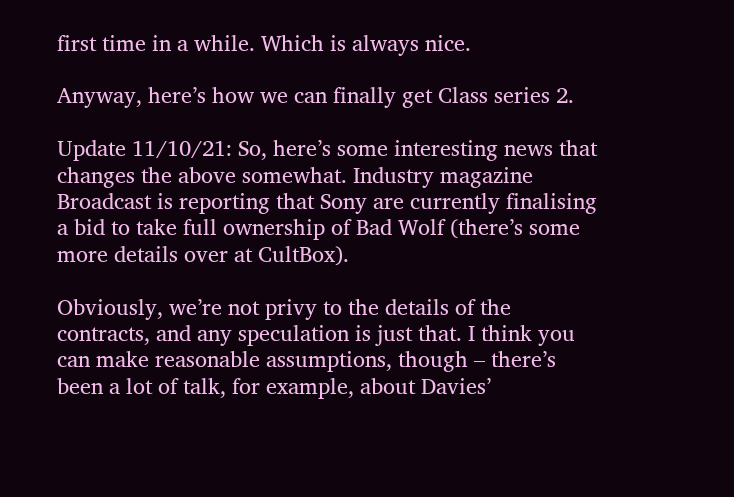first time in a while. Which is always nice.

Anyway, here’s how we can finally get Class series 2.

Update 11/10/21: So, here’s some interesting news that changes the above somewhat. Industry magazine Broadcast is reporting that Sony are currently finalising a bid to take full ownership of Bad Wolf (there’s some more details over at CultBox).

Obviously, we’re not privy to the details of the contracts, and any speculation is just that. I think you can make reasonable assumptions, though – there’s been a lot of talk, for example, about Davies’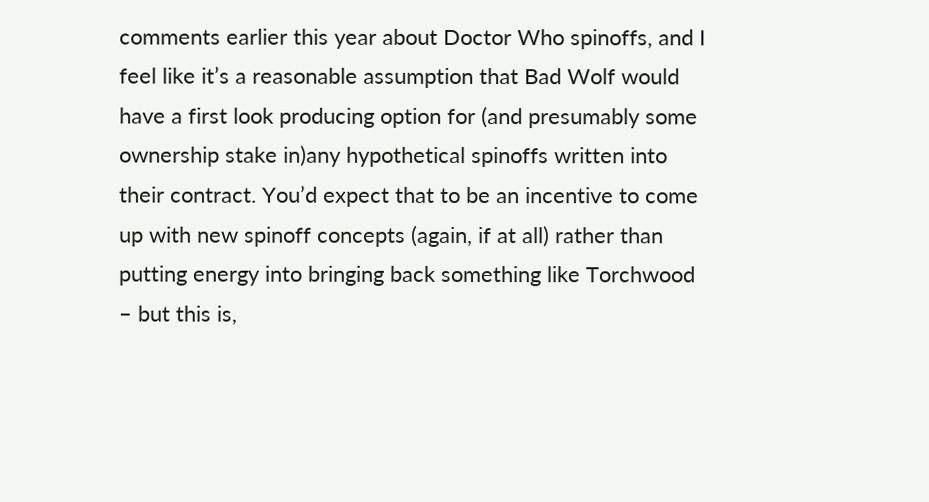comments earlier this year about Doctor Who spinoffs, and I feel like it’s a reasonable assumption that Bad Wolf would have a first look producing option for (and presumably some ownership stake in)any hypothetical spinoffs written into their contract. You’d expect that to be an incentive to come up with new spinoff concepts (again, if at all) rather than putting energy into bringing back something like Torchwood – but this is,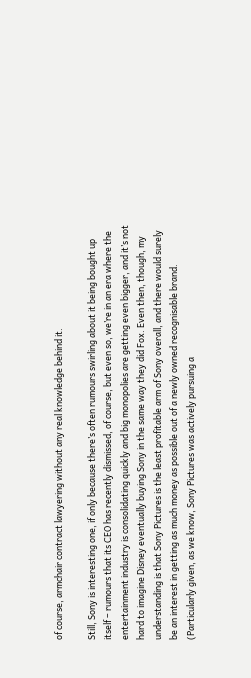of course, armchair contract lawyering without any real knowledge behind it.

Still, Sony is interesting one, if only because there’s often rumours swirling about it being bought up itself – rumours that its CEO has recently dismissed, of course, but even so, we’re in an era where the entertainment industry is consolidating quickly and big monopolies are getting even bigger, and it’s not hard to imagine Disney eventually buying Sony in the same way they did Fox. Even then, though, my understanding is that Sony Pictures is the least profitable arm of Sony overall, and there would surely be an interest in getting as much money as possible out of a newly owned recognisable brand. (Particularly given, as we know, Sony Pictures was actively pursuing a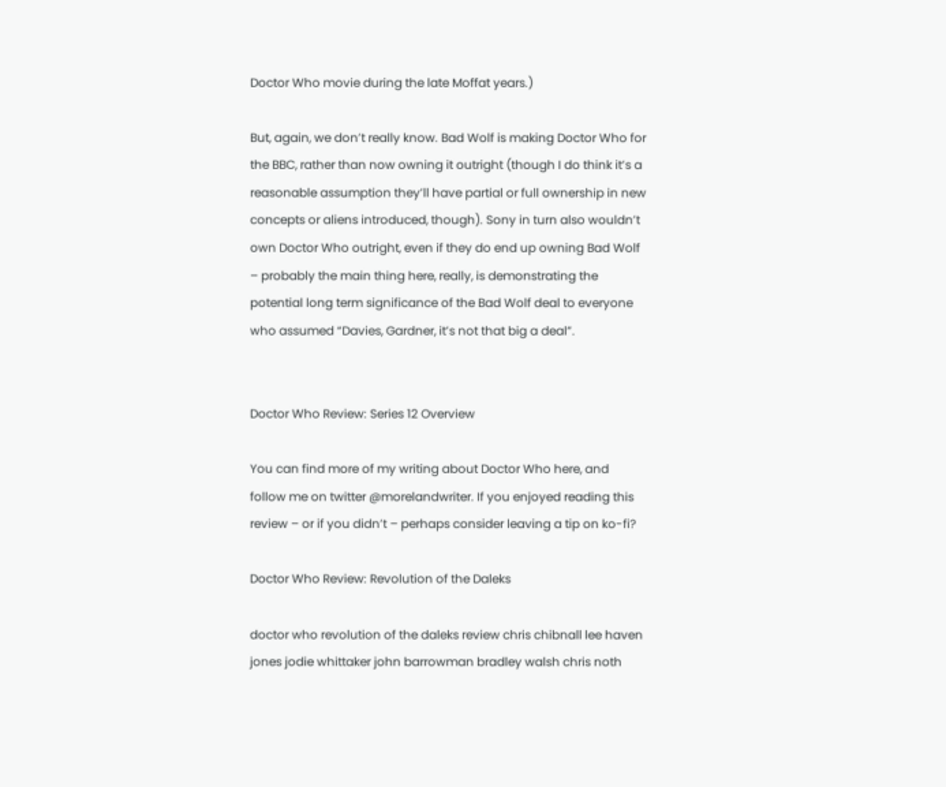Doctor Who movie during the late Moffat years.)

But, again, we don’t really know. Bad Wolf is making Doctor Who for the BBC, rather than now owning it outright (though I do think it’s a reasonable assumption they’ll have partial or full ownership in new concepts or aliens introduced, though). Sony in turn also wouldn’t own Doctor Who outright, even if they do end up owning Bad Wolf – probably the main thing here, really, is demonstrating the potential long term significance of the Bad Wolf deal to everyone who assumed “Davies, Gardner, it’s not that big a deal”.


Doctor Who Review: Series 12 Overview

You can find more of my writing about Doctor Who here, and follow me on twitter @morelandwriter. If you enjoyed reading this review – or if you didn’t – perhaps consider leaving a tip on ko-fi?

Doctor Who Review: Revolution of the Daleks

doctor who revolution of the daleks review chris chibnall lee haven jones jodie whittaker john barrowman bradley walsh chris noth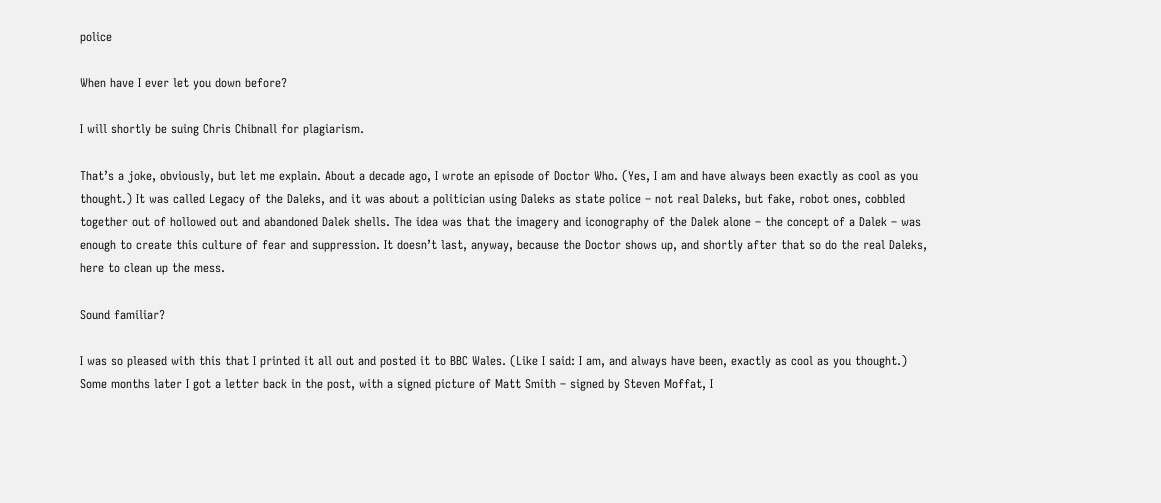police

When have I ever let you down before?

I will shortly be suing Chris Chibnall for plagiarism.

That’s a joke, obviously, but let me explain. About a decade ago, I wrote an episode of Doctor Who. (Yes, I am and have always been exactly as cool as you thought.) It was called Legacy of the Daleks, and it was about a politician using Daleks as state police – not real Daleks, but fake, robot ones, cobbled together out of hollowed out and abandoned Dalek shells. The idea was that the imagery and iconography of the Dalek alone – the concept of a Dalek – was enough to create this culture of fear and suppression. It doesn’t last, anyway, because the Doctor shows up, and shortly after that so do the real Daleks, here to clean up the mess.

Sound familiar?

I was so pleased with this that I printed it all out and posted it to BBC Wales. (Like I said: I am, and always have been, exactly as cool as you thought.) Some months later I got a letter back in the post, with a signed picture of Matt Smith – signed by Steven Moffat, I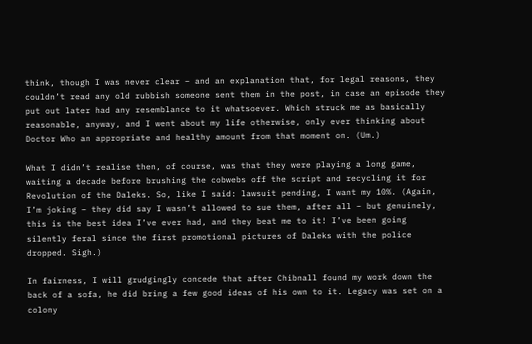think, though I was never clear – and an explanation that, for legal reasons, they couldn’t read any old rubbish someone sent them in the post, in case an episode they put out later had any resemblance to it whatsoever. Which struck me as basically reasonable, anyway, and I went about my life otherwise, only ever thinking about Doctor Who an appropriate and healthy amount from that moment on. (Um.)

What I didn’t realise then, of course, was that they were playing a long game, waiting a decade before brushing the cobwebs off the script and recycling it for Revolution of the Daleks. So, like I said: lawsuit pending, I want my 10%. (Again, I’m joking – they did say I wasn’t allowed to sue them, after all – but genuinely, this is the best idea I’ve ever had, and they beat me to it! I’ve been going silently feral since the first promotional pictures of Daleks with the police dropped. Sigh.)

In fairness, I will grudgingly concede that after Chibnall found my work down the back of a sofa, he did bring a few good ideas of his own to it. Legacy was set on a colony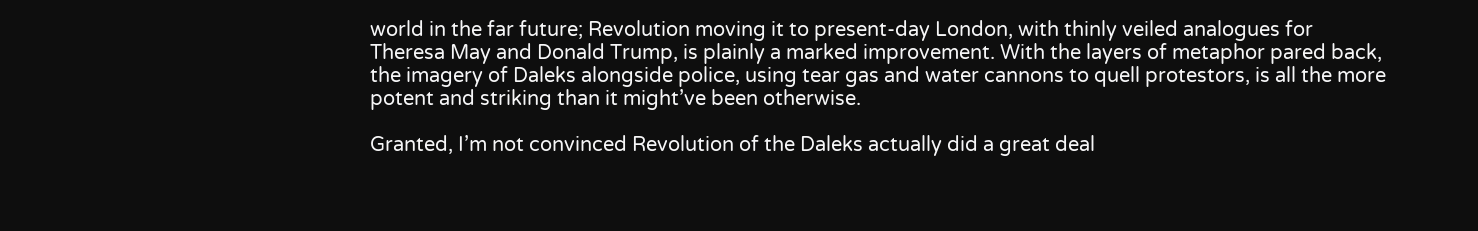world in the far future; Revolution moving it to present-day London, with thinly veiled analogues for Theresa May and Donald Trump, is plainly a marked improvement. With the layers of metaphor pared back, the imagery of Daleks alongside police, using tear gas and water cannons to quell protestors, is all the more potent and striking than it might’ve been otherwise.

Granted, I’m not convinced Revolution of the Daleks actually did a great deal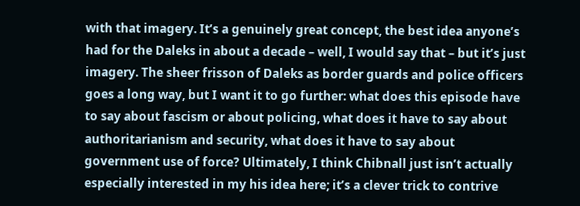with that imagery. It’s a genuinely great concept, the best idea anyone’s had for the Daleks in about a decade – well, I would say that – but it’s just imagery. The sheer frisson of Daleks as border guards and police officers goes a long way, but I want it to go further: what does this episode have to say about fascism or about policing, what does it have to say about authoritarianism and security, what does it have to say about government use of force? Ultimately, I think Chibnall just isn’t actually especially interested in my his idea here; it’s a clever trick to contrive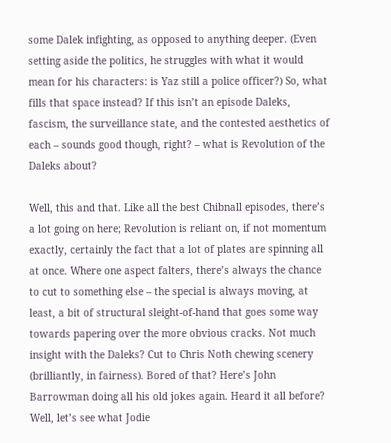some Dalek infighting, as opposed to anything deeper. (Even setting aside the politics, he struggles with what it would mean for his characters: is Yaz still a police officer?) So, what fills that space instead? If this isn’t an episode Daleks, fascism, the surveillance state, and the contested aesthetics of each – sounds good though, right? – what is Revolution of the Daleks about?

Well, this and that. Like all the best Chibnall episodes, there’s a lot going on here; Revolution is reliant on, if not momentum exactly, certainly the fact that a lot of plates are spinning all at once. Where one aspect falters, there’s always the chance to cut to something else – the special is always moving, at least, a bit of structural sleight-of-hand that goes some way towards papering over the more obvious cracks. Not much insight with the Daleks? Cut to Chris Noth chewing scenery (brilliantly, in fairness). Bored of that? Here’s John Barrowman doing all his old jokes again. Heard it all before? Well, let’s see what Jodie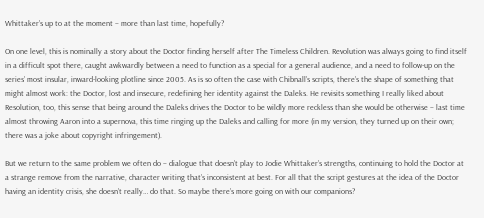Whittaker’s up to at the moment – more than last time, hopefully?

On one level, this is nominally a story about the Doctor finding herself after The Timeless Children. Revolution was always going to find itself in a difficult spot there, caught awkwardly between a need to function as a special for a general audience, and a need to follow-up on the series’ most insular, inward-looking plotline since 2005. As is so often the case with Chibnall’s scripts, there’s the shape of something that might almost work: the Doctor, lost and insecure, redefining her identity against the Daleks. He revisits something I really liked about Resolution, too, this sense that being around the Daleks drives the Doctor to be wildly more reckless than she would be otherwise – last time almost throwing Aaron into a supernova, this time ringing up the Daleks and calling for more (in my version, they turned up on their own; there was a joke about copyright infringement).

But we return to the same problem we often do – dialogue that doesn’t play to Jodie Whittaker’s strengths, continuing to hold the Doctor at a strange remove from the narrative, character writing that’s inconsistent at best. For all that the script gestures at the idea of the Doctor having an identity crisis, she doesn’t really… do that. So maybe there’s more going on with our companions?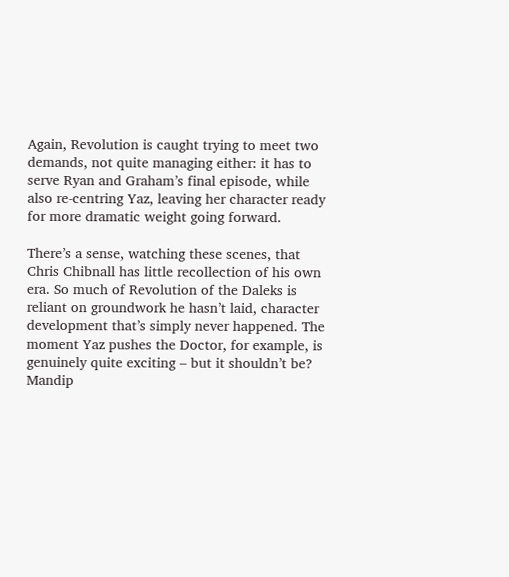Again, Revolution is caught trying to meet two demands, not quite managing either: it has to serve Ryan and Graham’s final episode, while also re-centring Yaz, leaving her character ready for more dramatic weight going forward.

There’s a sense, watching these scenes, that Chris Chibnall has little recollection of his own era. So much of Revolution of the Daleks is reliant on groundwork he hasn’t laid, character development that’s simply never happened. The moment Yaz pushes the Doctor, for example, is genuinely quite exciting – but it shouldn’t be? Mandip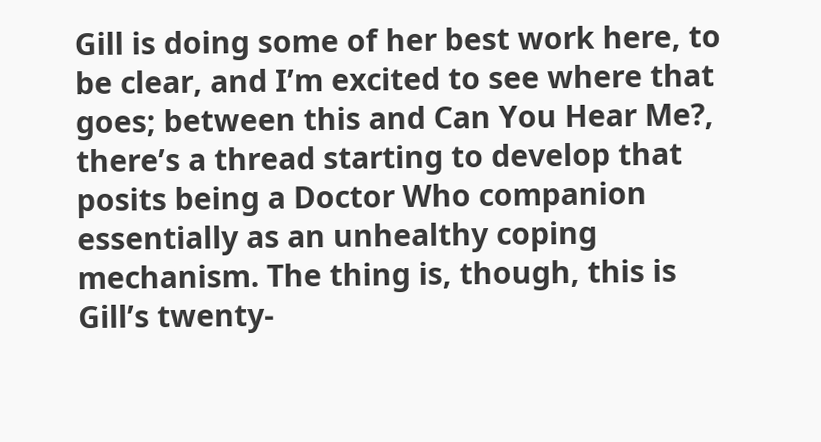Gill is doing some of her best work here, to be clear, and I’m excited to see where that goes; between this and Can You Hear Me?, there’s a thread starting to develop that posits being a Doctor Who companion essentially as an unhealthy coping mechanism. The thing is, though, this is Gill’s twenty-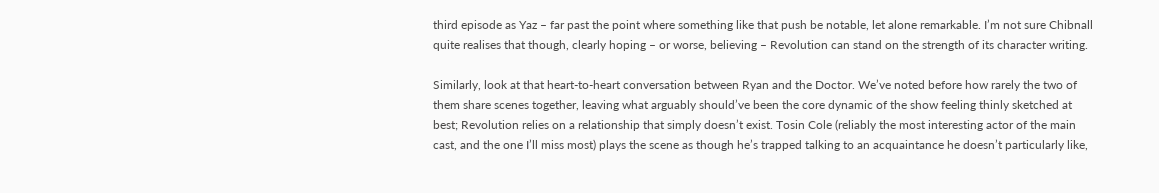third episode as Yaz – far past the point where something like that push be notable, let alone remarkable. I’m not sure Chibnall quite realises that though, clearly hoping – or worse, believing – Revolution can stand on the strength of its character writing.

Similarly, look at that heart-to-heart conversation between Ryan and the Doctor. We’ve noted before how rarely the two of them share scenes together, leaving what arguably should’ve been the core dynamic of the show feeling thinly sketched at best; Revolution relies on a relationship that simply doesn’t exist. Tosin Cole (reliably the most interesting actor of the main cast, and the one I’ll miss most) plays the scene as though he’s trapped talking to an acquaintance he doesn’t particularly like,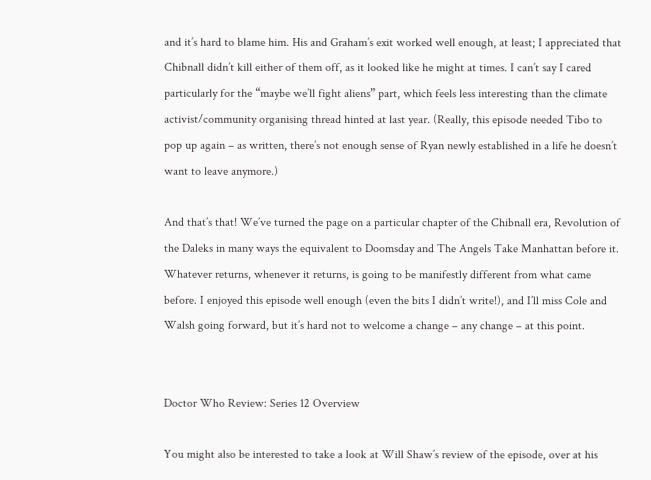and it’s hard to blame him. His and Graham’s exit worked well enough, at least; I appreciated that Chibnall didn’t kill either of them off, as it looked like he might at times. I can’t say I cared particularly for the “maybe we’ll fight aliens” part, which feels less interesting than the climate activist/community organising thread hinted at last year. (Really, this episode needed Tibo to pop up again – as written, there’s not enough sense of Ryan newly established in a life he doesn’t want to leave anymore.)

And that’s that! We’ve turned the page on a particular chapter of the Chibnall era, Revolution of the Daleks in many ways the equivalent to Doomsday and The Angels Take Manhattan before it. Whatever returns, whenever it returns, is going to be manifestly different from what came before. I enjoyed this episode well enough (even the bits I didn’t write!), and I’ll miss Cole and Walsh going forward, but it’s hard not to welcome a change – any change – at this point.


Doctor Who Review: Series 12 Overview

You might also be interested to take a look at Will Shaw’s review of the episode, over at his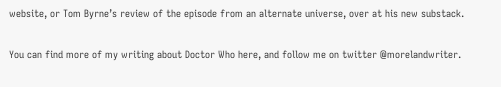website, or Tom Byrne’s review of the episode from an alternate universe, over at his new substack.

You can find more of my writing about Doctor Who here, and follow me on twitter @morelandwriter.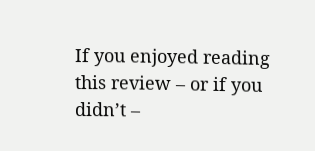If you enjoyed reading this review – or if you didn’t –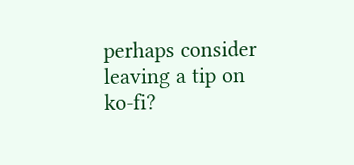perhaps consider leaving a tip on ko-fi?